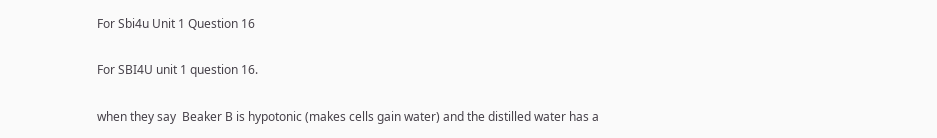For Sbi4u Unit 1 Question 16

For SBI4U unit 1 question 16.

when they say  Beaker B is hypotonic (makes cells gain water) and the distilled water has a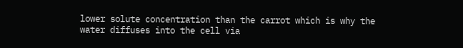lower solute concentration than the carrot which is why the water diffuses into the cell via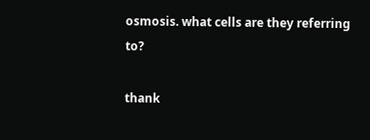osmosis. what cells are they referring to?

thank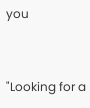you


"Looking for a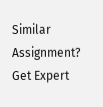Similar Assignment? Get Expert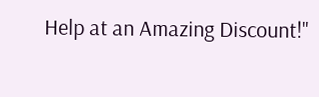Help at an Amazing Discount!"